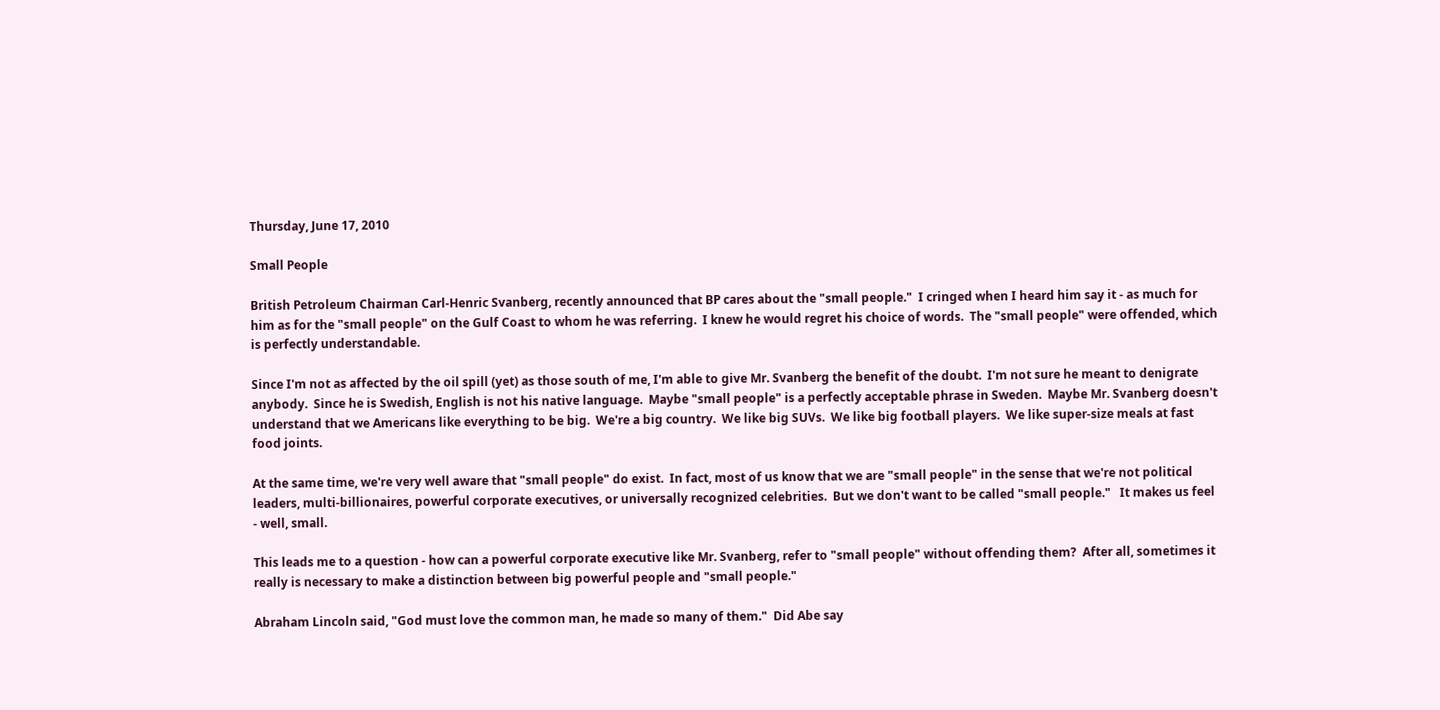Thursday, June 17, 2010

Small People

British Petroleum Chairman Carl-Henric Svanberg, recently announced that BP cares about the "small people."  I cringed when I heard him say it - as much for him as for the "small people" on the Gulf Coast to whom he was referring.  I knew he would regret his choice of words.  The "small people" were offended, which is perfectly understandable.

Since I'm not as affected by the oil spill (yet) as those south of me, I'm able to give Mr. Svanberg the benefit of the doubt.  I'm not sure he meant to denigrate anybody.  Since he is Swedish, English is not his native language.  Maybe "small people" is a perfectly acceptable phrase in Sweden.  Maybe Mr. Svanberg doesn't understand that we Americans like everything to be big.  We're a big country.  We like big SUVs.  We like big football players.  We like super-size meals at fast food joints.

At the same time, we're very well aware that "small people" do exist.  In fact, most of us know that we are "small people" in the sense that we're not political leaders, multi-billionaires, powerful corporate executives, or universally recognized celebrities.  But we don't want to be called "small people."   It makes us feel - well, small.

This leads me to a question - how can a powerful corporate executive like Mr. Svanberg, refer to "small people" without offending them?  After all, sometimes it really is necessary to make a distinction between big powerful people and "small people."

Abraham Lincoln said, "God must love the common man, he made so many of them."  Did Abe say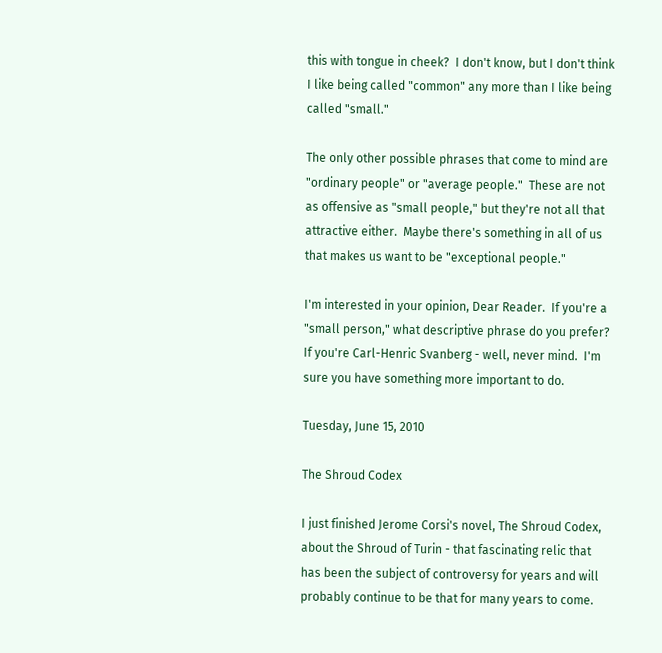this with tongue in cheek?  I don't know, but I don't think I like being called "common" any more than I like being called "small."

The only other possible phrases that come to mind are "ordinary people" or "average people."  These are not as offensive as "small people," but they're not all that attractive either.  Maybe there's something in all of us that makes us want to be "exceptional people."

I'm interested in your opinion, Dear Reader.  If you're a "small person," what descriptive phrase do you prefer?  If you're Carl-Henric Svanberg - well, never mind.  I'm sure you have something more important to do.

Tuesday, June 15, 2010

The Shroud Codex

I just finished Jerome Corsi's novel, The Shroud Codex, about the Shroud of Turin - that fascinating relic that has been the subject of controversy for years and will probably continue to be that for many years to come.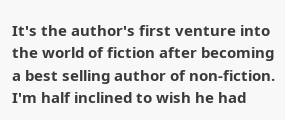It's the author's first venture into the world of fiction after becoming a best selling author of non-fiction.  I'm half inclined to wish he had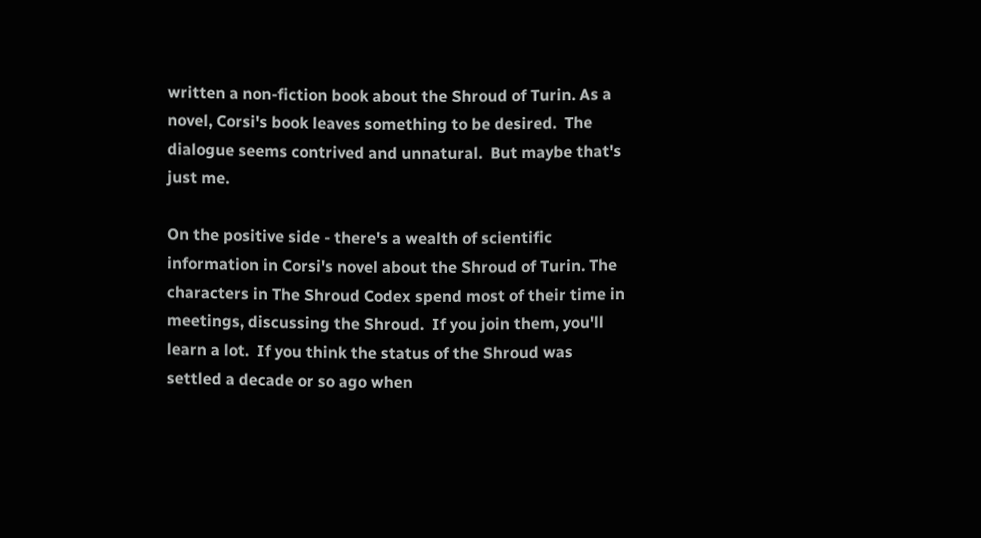written a non-fiction book about the Shroud of Turin. As a novel, Corsi's book leaves something to be desired.  The dialogue seems contrived and unnatural.  But maybe that's just me.

On the positive side - there's a wealth of scientific information in Corsi's novel about the Shroud of Turin. The characters in The Shroud Codex spend most of their time in meetings, discussing the Shroud.  If you join them, you'll learn a lot.  If you think the status of the Shroud was settled a decade or so ago when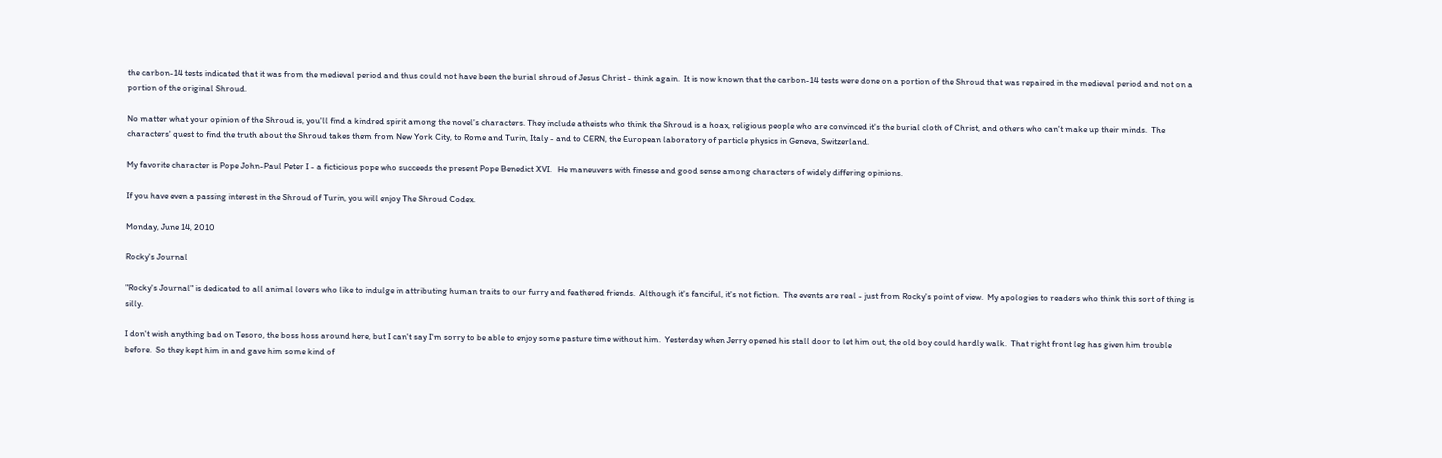the carbon-14 tests indicated that it was from the medieval period and thus could not have been the burial shroud of Jesus Christ - think again.  It is now known that the carbon-14 tests were done on a portion of the Shroud that was repaired in the medieval period and not on a portion of the original Shroud.

No matter what your opinion of the Shroud is, you'll find a kindred spirit among the novel's characters. They include atheists who think the Shroud is a hoax, religious people who are convinced it's the burial cloth of Christ, and others who can't make up their minds.  The characters' quest to find the truth about the Shroud takes them from New York City, to Rome and Turin, Italy - and to CERN, the European laboratory of particle physics in Geneva, Switzerland.

My favorite character is Pope John-Paul Peter I - a ficticious pope who succeeds the present Pope Benedict XVI.   He maneuvers with finesse and good sense among characters of widely differing opinions.

If you have even a passing interest in the Shroud of Turin, you will enjoy The Shroud Codex.

Monday, June 14, 2010

Rocky's Journal

"Rocky's Journal" is dedicated to all animal lovers who like to indulge in attributing human traits to our furry and feathered friends.  Although it's fanciful, it's not fiction.  The events are real - just from Rocky's point of view.  My apologies to readers who think this sort of thing is silly.

I don't wish anything bad on Tesoro, the boss hoss around here, but I can't say I'm sorry to be able to enjoy some pasture time without him.  Yesterday when Jerry opened his stall door to let him out, the old boy could hardly walk.  That right front leg has given him trouble before.  So they kept him in and gave him some kind of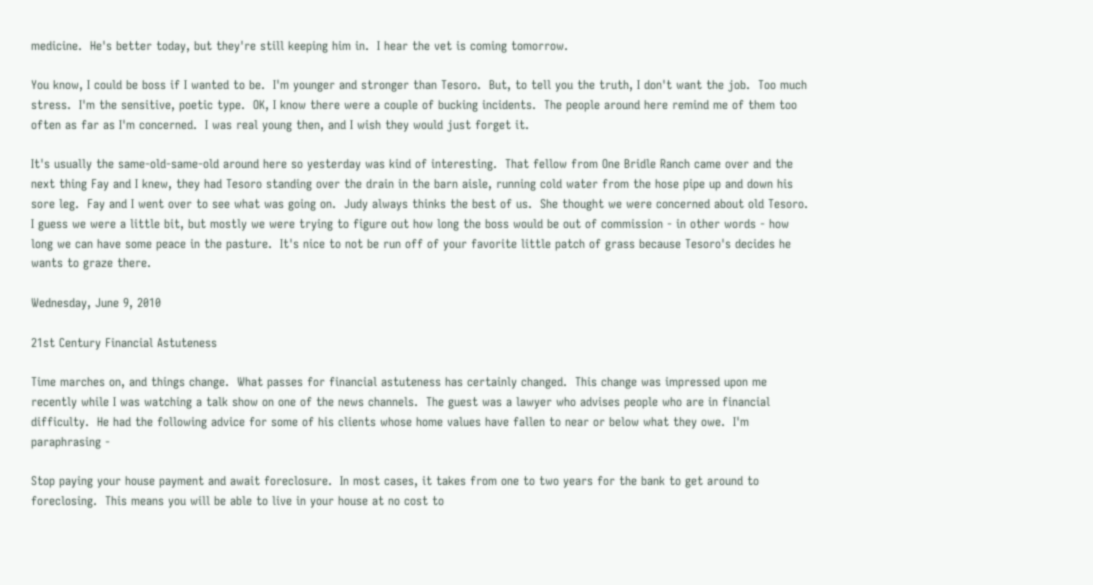medicine.  He's better today, but they're still keeping him in.  I hear the vet is coming tomorrow.

You know, I could be boss if I wanted to be.  I'm younger and stronger than Tesoro.  But, to tell you the truth, I don't want the job.  Too much stress.  I'm the sensitive, poetic type.  OK, I know there were a couple of bucking incidents.  The people around here remind me of them too often as far as I'm concerned.  I was real young then, and I wish they would just forget it.

It's usually the same-old-same-old around here so yesterday was kind of interesting.  That fellow from One Bridle Ranch came over and the next thing Fay and I knew, they had Tesoro standing over the drain in the barn aisle, running cold water from the hose pipe up and down his sore leg.  Fay and I went over to see what was going on.  Judy always thinks the best of us.  She thought we were concerned about old Tesoro.  I guess we were a little bit, but mostly we were trying to figure out how long the boss would be out of commission - in other words - how long we can have some peace in the pasture.  It's nice to not be run off of your favorite little patch of grass because Tesoro's decides he wants to graze there.

Wednesday, June 9, 2010

21st Century Financial Astuteness

Time marches on, and things change.  What passes for financial astuteness has certainly changed.  This change was impressed upon me recently while I was watching a talk show on one of the news channels.  The guest was a lawyer who advises people who are in financial difficulty.  He had the following advice for some of his clients whose home values have fallen to near or below what they owe.  I'm paraphrasing -

Stop paying your house payment and await foreclosure.  In most cases, it takes from one to two years for the bank to get around to foreclosing.  This means you will be able to live in your house at no cost to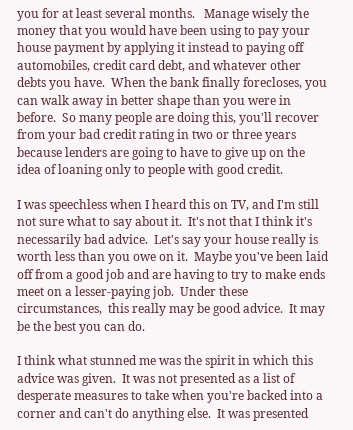you for at least several months.   Manage wisely the money that you would have been using to pay your house payment by applying it instead to paying off automobiles, credit card debt, and whatever other debts you have.  When the bank finally forecloses, you can walk away in better shape than you were in before.  So many people are doing this, you'll recover from your bad credit rating in two or three years because lenders are going to have to give up on the idea of loaning only to people with good credit.

I was speechless when I heard this on TV, and I'm still not sure what to say about it.  It's not that I think it's necessarily bad advice.  Let's say your house really is worth less than you owe on it.  Maybe you've been laid off from a good job and are having to try to make ends meet on a lesser-paying job.  Under these circumstances,  this really may be good advice.  It may be the best you can do.

I think what stunned me was the spirit in which this advice was given.  It was not presented as a list of desperate measures to take when you're backed into a corner and can't do anything else.  It was presented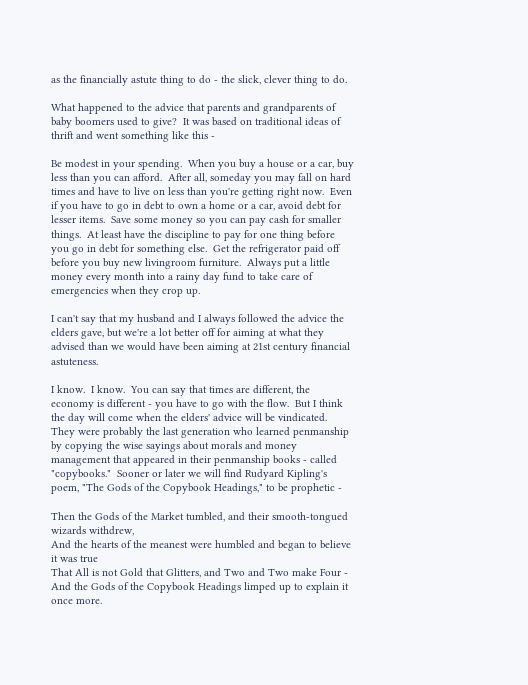as the financially astute thing to do - the slick, clever thing to do.

What happened to the advice that parents and grandparents of baby boomers used to give?  It was based on traditional ideas of thrift and went something like this -

Be modest in your spending.  When you buy a house or a car, buy less than you can afford.  After all, someday you may fall on hard times and have to live on less than you're getting right now.  Even if you have to go in debt to own a home or a car, avoid debt for lesser items.  Save some money so you can pay cash for smaller things.  At least have the discipline to pay for one thing before you go in debt for something else.  Get the refrigerator paid off before you buy new livingroom furniture.  Always put a little money every month into a rainy day fund to take care of emergencies when they crop up.

I can't say that my husband and I always followed the advice the elders gave, but we're a lot better off for aiming at what they advised than we would have been aiming at 21st century financial astuteness.

I know.  I know.  You can say that times are different, the economy is different - you have to go with the flow.  But I think the day will come when the elders' advice will be vindicated.  They were probably the last generation who learned penmanship by copying the wise sayings about morals and money management that appeared in their penmanship books - called "copybooks."  Sooner or later we will find Rudyard Kipling's poem, "The Gods of the Copybook Headings," to be prophetic -

Then the Gods of the Market tumbled, and their smooth-tongued wizards withdrew,
And the hearts of the meanest were humbled and began to believe it was true
That All is not Gold that Glitters, and Two and Two make Four -
And the Gods of the Copybook Headings limped up to explain it once more.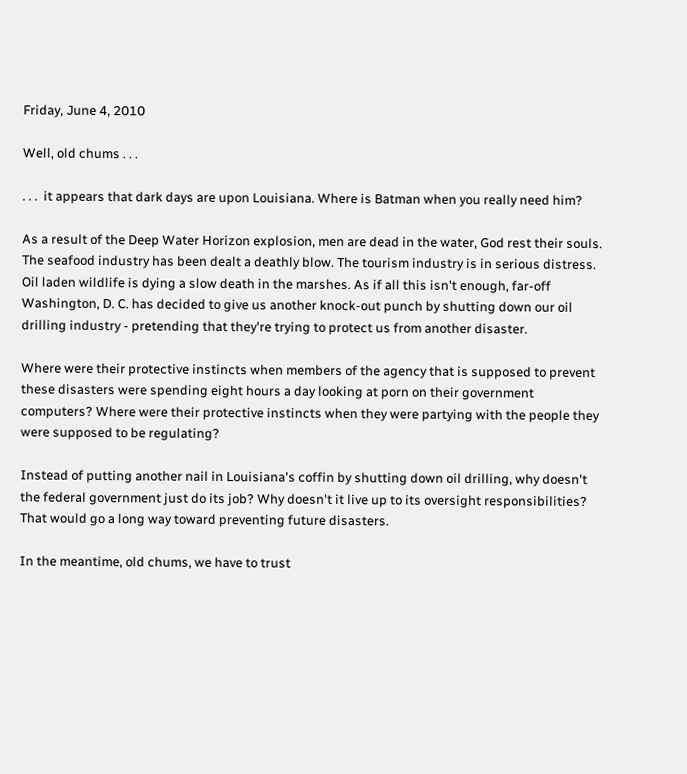Friday, June 4, 2010

Well, old chums . . .

. . .  it appears that dark days are upon Louisiana. Where is Batman when you really need him?

As a result of the Deep Water Horizon explosion, men are dead in the water, God rest their souls.  The seafood industry has been dealt a deathly blow. The tourism industry is in serious distress. Oil laden wildlife is dying a slow death in the marshes. As if all this isn't enough, far-off Washington, D. C. has decided to give us another knock-out punch by shutting down our oil drilling industry - pretending that they're trying to protect us from another disaster.

Where were their protective instincts when members of the agency that is supposed to prevent these disasters were spending eight hours a day looking at porn on their government computers? Where were their protective instincts when they were partying with the people they were supposed to be regulating?

Instead of putting another nail in Louisiana's coffin by shutting down oil drilling, why doesn't the federal government just do its job? Why doesn't it live up to its oversight responsibilities?   That would go a long way toward preventing future disasters.

In the meantime, old chums, we have to trust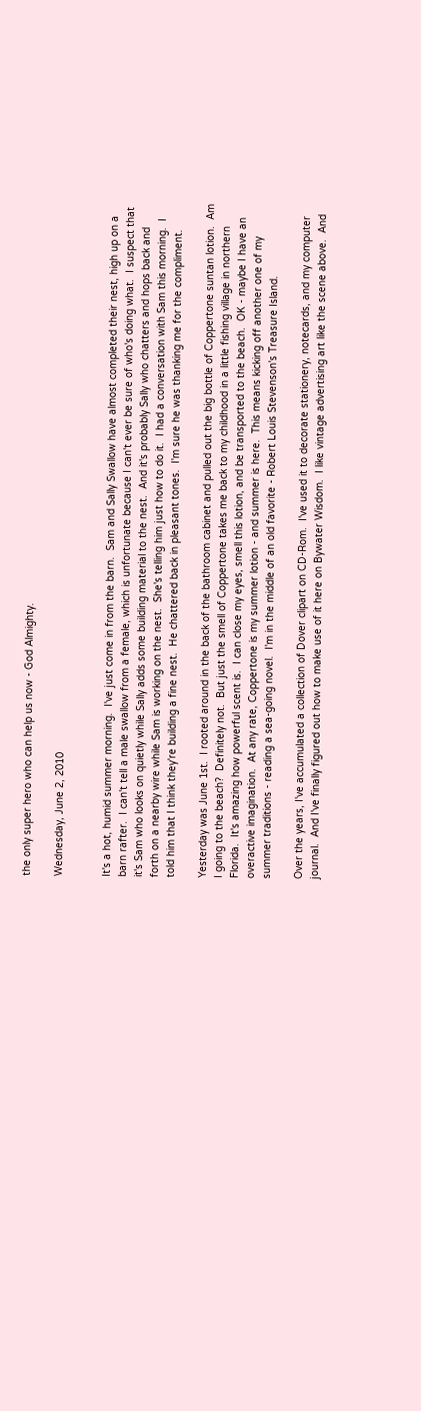the only super hero who can help us now - God Almighty.

Wednesday, June 2, 2010


It's a hot, humid summer morning.  I've just come in from the barn.  Sam and Sally Swallow have almost completed their nest, high up on a barn rafter.  I can't tell a male swallow from a female, which is unfortunate because I can't ever be sure of who's doing what.  I suspect that it's Sam who looks on quietly while Sally adds some building material to the nest.  And it's probably Sally who chatters and hops back and forth on a nearby wire while Sam is working on the nest.  She's telling him just how to do it.  I had a conversation with Sam this morning.  I told him that I think they're building a fine nest.  He chattered back in pleasant tones.  I'm sure he was thanking me for the compliment.

Yesterday was June 1st.  I rooted around in the back of the bathroom cabinet and pulled out the big bottle of Coppertone suntan lotion.  Am I going to the beach?  Definitely not.  But just the smell of Coppertone takes me back to my childhood in a little fishing village in northern Florida.  It's amazing how powerful scent is.  I can close my eyes, smell this lotion, and be transported to the beach.  OK - maybe I have an overactive imagination.  At any rate, Coppertone is my summer lotion - and summer is here.  This means kicking off another one of my summer traditions - reading a sea-going novel.  I'm in the middle of an old favorite - Robert Louis Stevenson's Treasure Island.

Over the years, I've accumulated a collection of Dover clipart on CD-Rom.  I've used it to decorate stationery, notecards, and my computer journal.  And I've finally figured out how to make use of it here on Bywater Wisdom.  I like vintage advertising art like the scene above.  And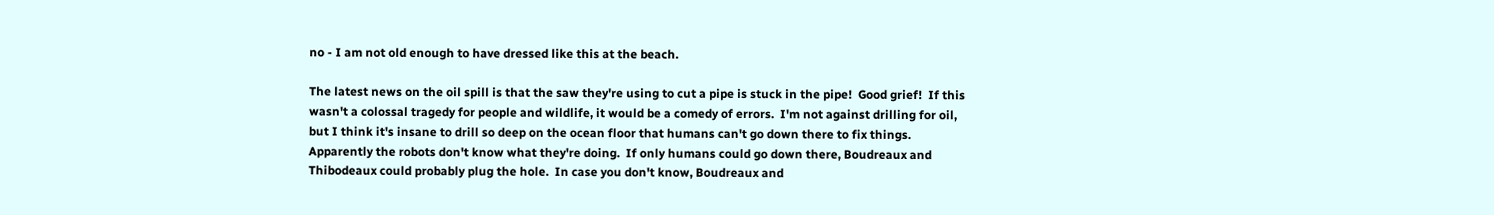no - I am not old enough to have dressed like this at the beach.

The latest news on the oil spill is that the saw they're using to cut a pipe is stuck in the pipe!  Good grief!  If this wasn't a colossal tragedy for people and wildlife, it would be a comedy of errors.  I'm not against drilling for oil, but I think it's insane to drill so deep on the ocean floor that humans can't go down there to fix things.  Apparently the robots don't know what they're doing.  If only humans could go down there, Boudreaux and Thibodeaux could probably plug the hole.  In case you don't know, Boudreaux and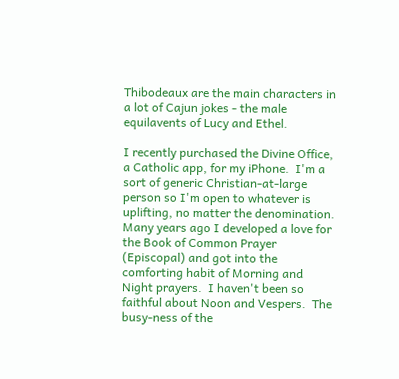Thibodeaux are the main characters in a lot of Cajun jokes - the male equilavents of Lucy and Ethel.

I recently purchased the Divine Office, a Catholic app, for my iPhone.  I'm a sort of generic Christian-at-large person so I'm open to whatever is uplifting, no matter the denomination.  Many years ago I developed a love for the Book of Common Prayer (Episcopal) and got into the comforting habit of Morning and Night prayers.  I haven't been so faithful about Noon and Vespers.  The busy-ness of the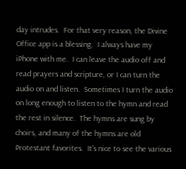day intrudes.  For that very reason, the Divine Office app is a blessing.  I always have my iPhone with me.  I can leave the audio off and read prayers and scripture, or I can turn the audio on and listen.  Sometimes I turn the audio on long enough to listen to the hymn and read the rest in silence.  The hymns are sung by choirs, and many of the hymns are old Protestant favorites.  It's nice to see the various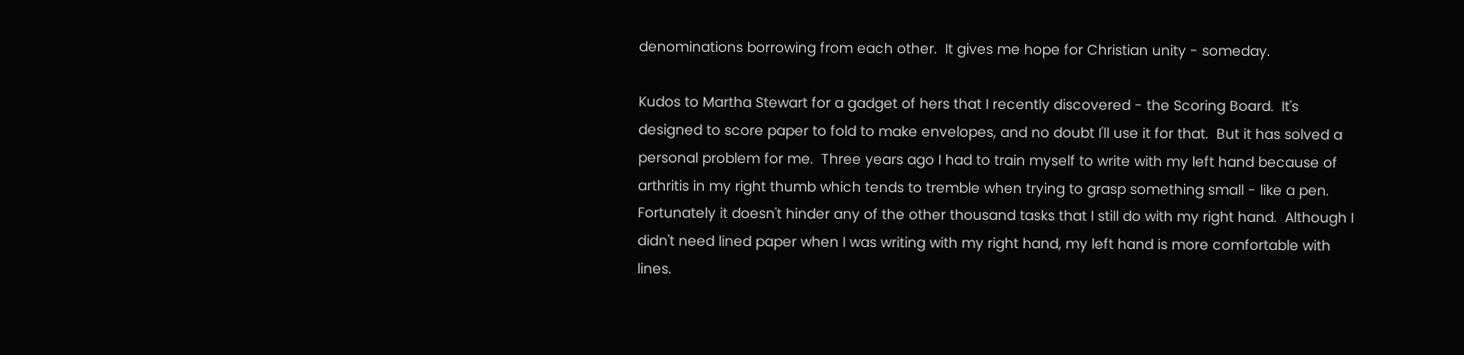denominations borrowing from each other.  It gives me hope for Christian unity - someday.

Kudos to Martha Stewart for a gadget of hers that I recently discovered - the Scoring Board.  It's designed to score paper to fold to make envelopes, and no doubt I'll use it for that.  But it has solved a personal problem for me.  Three years ago I had to train myself to write with my left hand because of arthritis in my right thumb which tends to tremble when trying to grasp something small - like a pen.  Fortunately it doesn't hinder any of the other thousand tasks that I still do with my right hand.  Although I didn't need lined paper when I was writing with my right hand, my left hand is more comfortable with lines.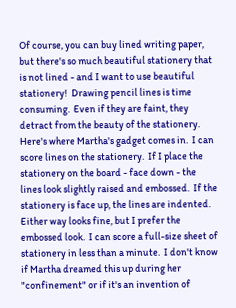Of course, you can buy lined writing paper, but there's so much beautiful stationery that is not lined - and I want to use beautiful stationery!  Drawing pencil lines is time consuming.  Even if they are faint, they detract from the beauty of the stationery.  Here's where Martha's gadget comes in.  I can score lines on the stationery.  If I place the stationery on the board - face down - the lines look slightly raised and embossed.  If the stationery is face up, the lines are indented.  Either way looks fine, but I prefer the embossed look.  I can score a full-size sheet of stationery in less than a minute.  I don't know if Martha dreamed this up during her "confinement" or if it's an invention of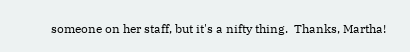someone on her staff, but it's a nifty thing.  Thanks, Martha!